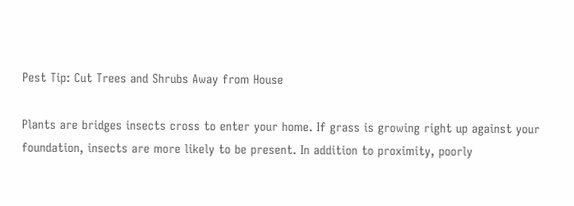Pest Tip: Cut Trees and Shrubs Away from House

Plants are bridges insects cross to enter your home. If grass is growing right up against your foundation, insects are more likely to be present. In addition to proximity, poorly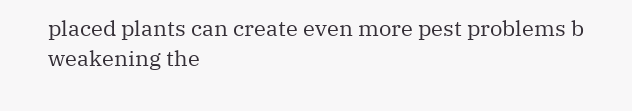placed plants can create even more pest problems b weakening the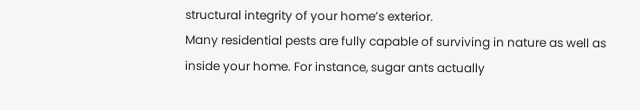structural integrity of your home’s exterior.
Many residential pests are fully capable of surviving in nature as well as inside your home. For instance, sugar ants actually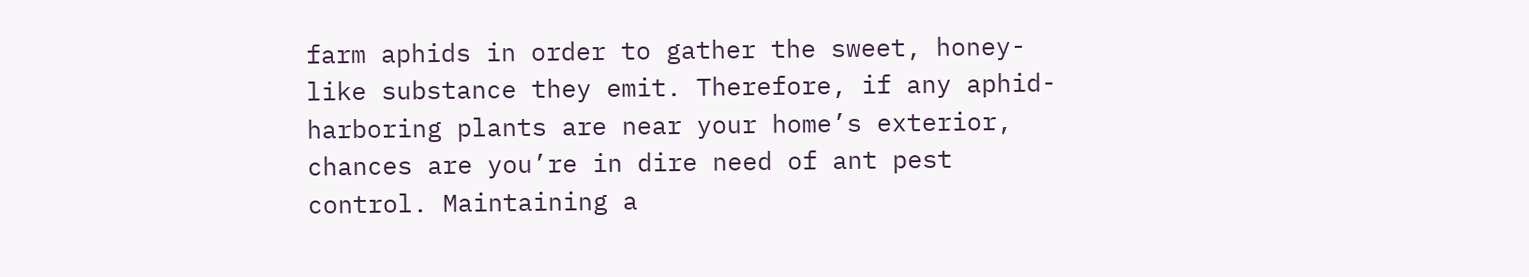farm aphids in order to gather the sweet, honey-like substance they emit. Therefore, if any aphid-harboring plants are near your home’s exterior, chances are you’re in dire need of ant pest control. Maintaining a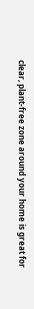clear, plant-free zone around your home is great for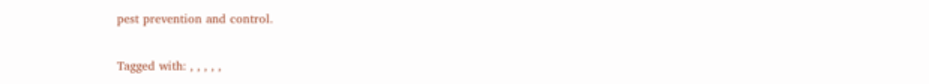pest prevention and control.

Tagged with: , , , , ,